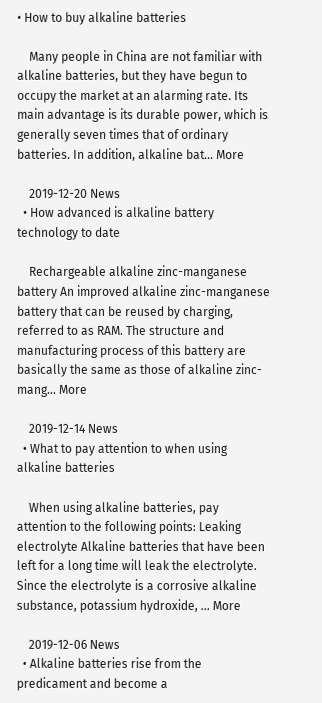• How to buy alkaline batteries

    Many people in China are not familiar with alkaline batteries, but they have begun to occupy the market at an alarming rate. Its main advantage is its durable power, which is generally seven times that of ordinary batteries. In addition, alkaline bat... More

    2019-12-20 News
  • How advanced is alkaline battery technology to date

    Rechargeable alkaline zinc-manganese battery An improved alkaline zinc-manganese battery that can be reused by charging, referred to as RAM. The structure and manufacturing process of this battery are basically the same as those of alkaline zinc-mang... More

    2019-12-14 News
  • What to pay attention to when using alkaline batteries

    When using alkaline batteries, pay attention to the following points: Leaking electrolyte Alkaline batteries that have been left for a long time will leak the electrolyte. Since the electrolyte is a corrosive alkaline substance, potassium hydroxide, ... More

    2019-12-06 News
  • Alkaline batteries rise from the predicament and become a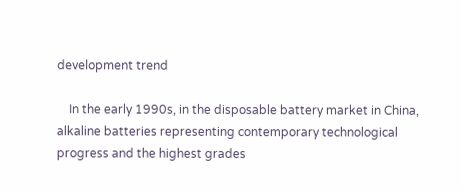development trend

    In the early 1990s, in the disposable battery market in China, alkaline batteries representing contemporary technological progress and the highest grades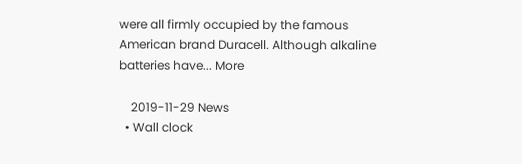were all firmly occupied by the famous American brand Duracell. Although alkaline batteries have... More

    2019-11-29 News
  • Wall clock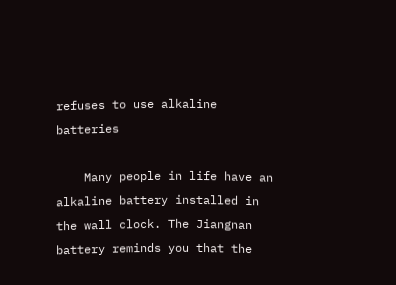refuses to use alkaline batteries

    Many people in life have an alkaline battery installed in the wall clock. The Jiangnan battery reminds you that the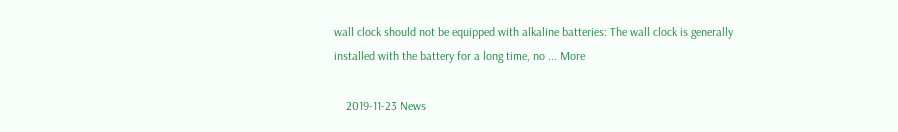wall clock should not be equipped with alkaline batteries: The wall clock is generally installed with the battery for a long time, no ... More

    2019-11-23 News